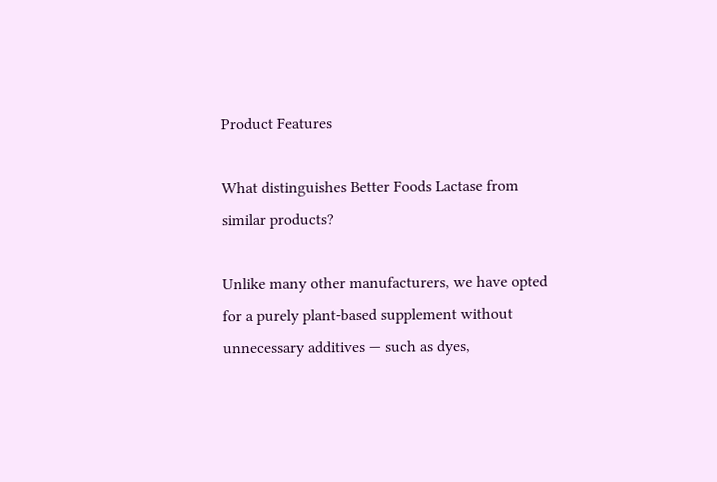Product Features

What distinguishes Better Foods Lactase from similar products?

Unlike many other manufacturers, we have opted for a purely plant-based supplement without unnecessary additives — such as dyes,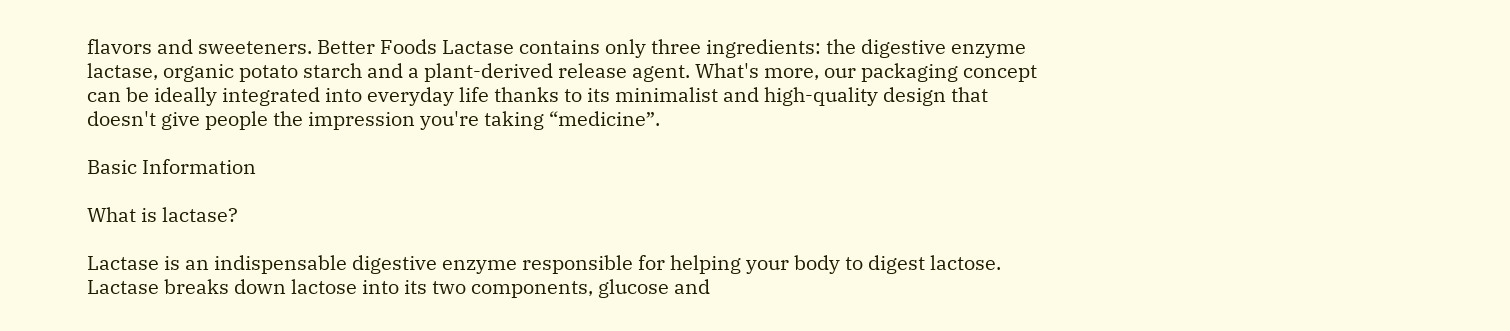flavors and sweeteners. Better Foods Lactase contains only three ingredients: the digestive enzyme lactase, organic potato starch and a plant-derived release agent. What's more, our packaging concept can be ideally integrated into everyday life thanks to its minimalist and high-quality design that doesn't give people the impression you're taking “medicine”.

Basic Information

What is lactase?

Lactase is an indispensable digestive enzyme responsible for helping your body to digest lactose. Lactase breaks down lactose into its two components, glucose and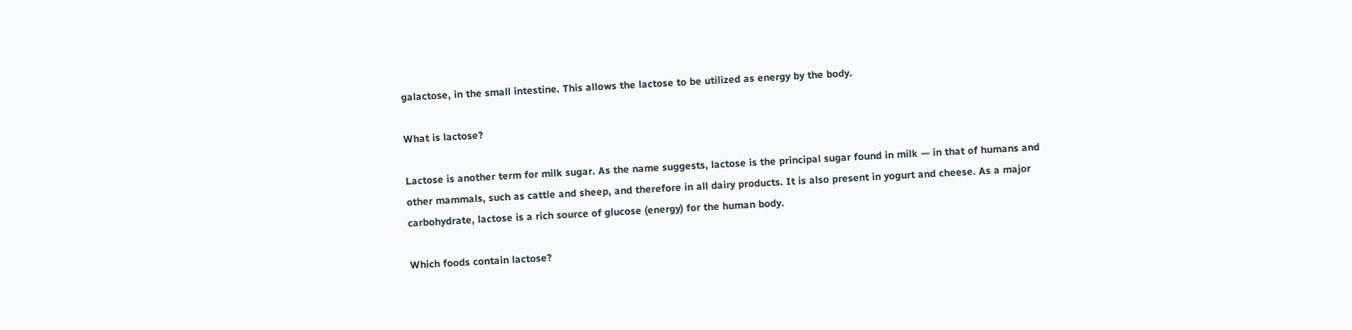galactose, in the small intestine. This allows the lactose to be utilized as energy by the body.

What is lactose?

Lactose is another term for milk sugar. As the name suggests, lactose is the principal sugar found in milk — in that of humans and other mammals, such as cattle and sheep, and therefore in all dairy products. It is also present in yogurt and cheese. As a major carbohydrate, lactose is a rich source of glucose (energy) for the human body.

Which foods contain lactose?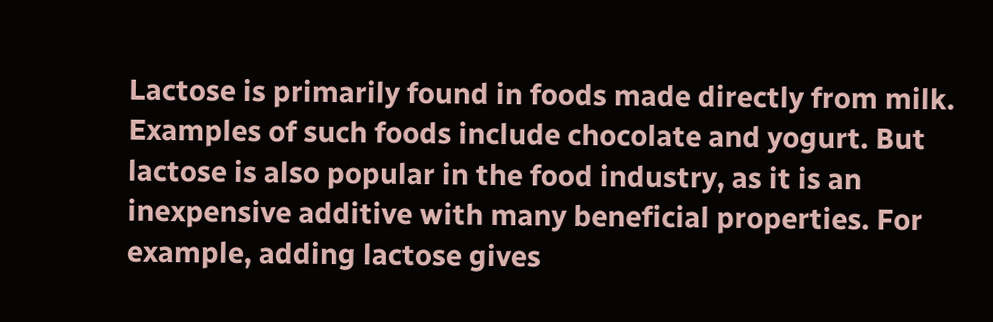Lactose is primarily found in foods made directly from milk. Examples of such foods include chocolate and yogurt. But lactose is also popular in the food industry, as it is an inexpensive additive with many beneficial properties. For example, adding lactose gives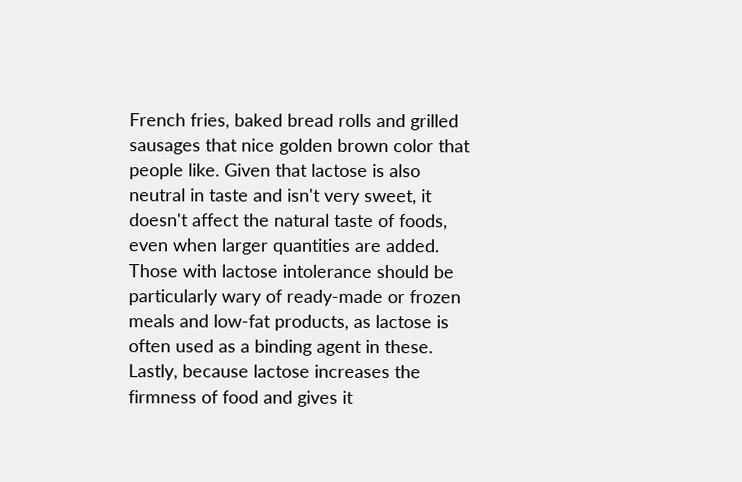French fries, baked bread rolls and grilled sausages that nice golden brown color that people like. Given that lactose is also neutral in taste and isn't very sweet, it doesn't affect the natural taste of foods, even when larger quantities are added. Those with lactose intolerance should be particularly wary of ready-made or frozen meals and low-fat products, as lactose is often used as a binding agent in these. Lastly, because lactose increases the firmness of food and gives it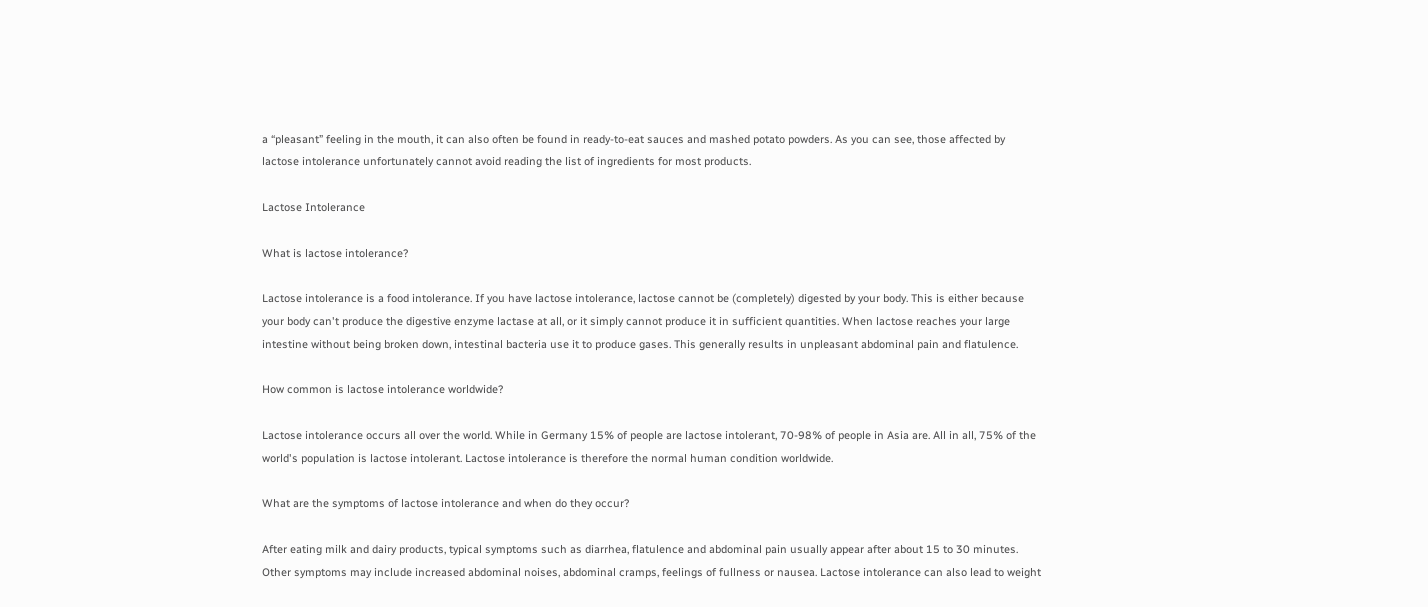a “pleasant” feeling in the mouth, it can also often be found in ready-to-eat sauces and mashed potato powders. As you can see, those affected by lactose intolerance unfortunately cannot avoid reading the list of ingredients for most products.

Lactose Intolerance

What is lactose intolerance?

Lactose intolerance is a food intolerance. If you have lactose intolerance, lactose cannot be (completely) digested by your body. This is either because your body can't produce the digestive enzyme lactase at all, or it simply cannot produce it in sufficient quantities. When lactose reaches your large intestine without being broken down, intestinal bacteria use it to produce gases. This generally results in unpleasant abdominal pain and flatulence.

How common is lactose intolerance worldwide?

Lactose intolerance occurs all over the world. While in Germany 15% of people are lactose intolerant, 70-98% of people in Asia are. All in all, 75% of the world's population is lactose intolerant. Lactose intolerance is therefore the normal human condition worldwide.

What are the symptoms of lactose intolerance and when do they occur?

After eating milk and dairy products, typical symptoms such as diarrhea, flatulence and abdominal pain usually appear after about 15 to 30 minutes. Other symptoms may include increased abdominal noises, abdominal cramps, feelings of fullness or nausea. Lactose intolerance can also lead to weight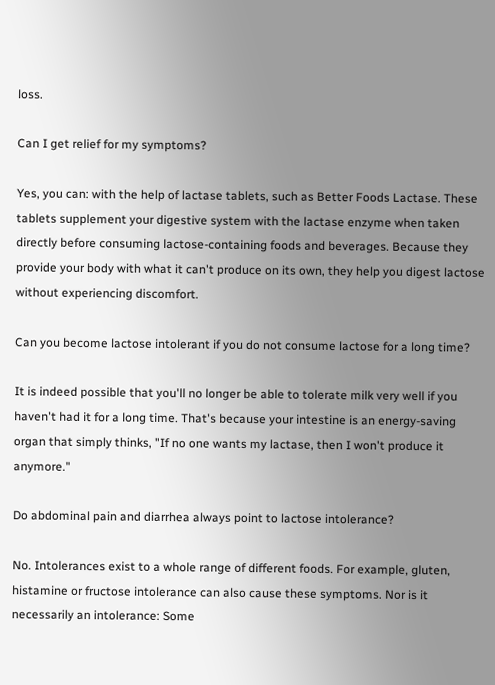loss.

Can I get relief for my symptoms?

Yes, you can: with the help of lactase tablets, such as Better Foods Lactase. These tablets supplement your digestive system with the lactase enzyme when taken directly before consuming lactose-containing foods and beverages. Because they provide your body with what it can't produce on its own, they help you digest lactose without experiencing discomfort.

Can you become lactose intolerant if you do not consume lactose for a long time?

It is indeed possible that you'll no longer be able to tolerate milk very well if you haven't had it for a long time. That's because your intestine is an energy-saving organ that simply thinks, "If no one wants my lactase, then I won't produce it anymore."

Do abdominal pain and diarrhea always point to lactose intolerance?

No. Intolerances exist to a whole range of different foods. For example, gluten, histamine or fructose intolerance can also cause these symptoms. Nor is it necessarily an intolerance: Some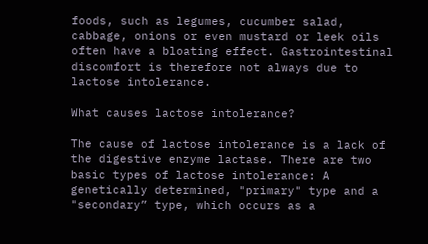foods, such as legumes, cucumber salad, cabbage, onions or even mustard or leek oils often have a bloating effect. Gastrointestinal discomfort is therefore not always due to lactose intolerance.

What causes lactose intolerance?

The cause of lactose intolerance is a lack of the digestive enzyme lactase. There are two basic types of lactose intolerance: A genetically determined, "primary" type and a "secondary” type, which occurs as a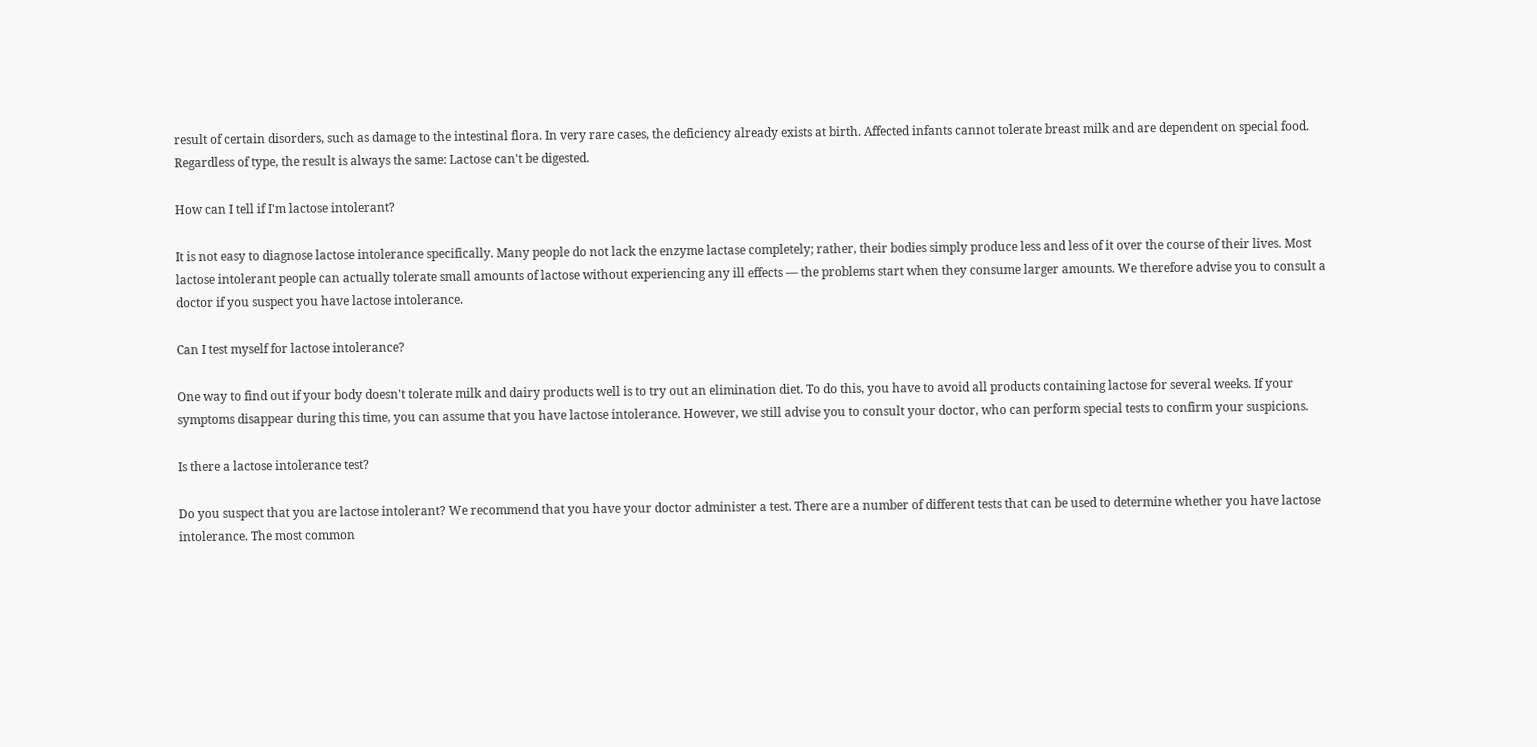result of certain disorders, such as damage to the intestinal flora. In very rare cases, the deficiency already exists at birth. Affected infants cannot tolerate breast milk and are dependent on special food. Regardless of type, the result is always the same: Lactose can't be digested.

How can I tell if I'm lactose intolerant?

It is not easy to diagnose lactose intolerance specifically. Many people do not lack the enzyme lactase completely; rather, their bodies simply produce less and less of it over the course of their lives. Most lactose intolerant people can actually tolerate small amounts of lactose without experiencing any ill effects — the problems start when they consume larger amounts. We therefore advise you to consult a doctor if you suspect you have lactose intolerance.

Can I test myself for lactose intolerance?

One way to find out if your body doesn't tolerate milk and dairy products well is to try out an elimination diet. To do this, you have to avoid all products containing lactose for several weeks. If your symptoms disappear during this time, you can assume that you have lactose intolerance. However, we still advise you to consult your doctor, who can perform special tests to confirm your suspicions.

Is there a lactose intolerance test?

Do you suspect that you are lactose intolerant? We recommend that you have your doctor administer a test. There are a number of different tests that can be used to determine whether you have lactose intolerance. The most common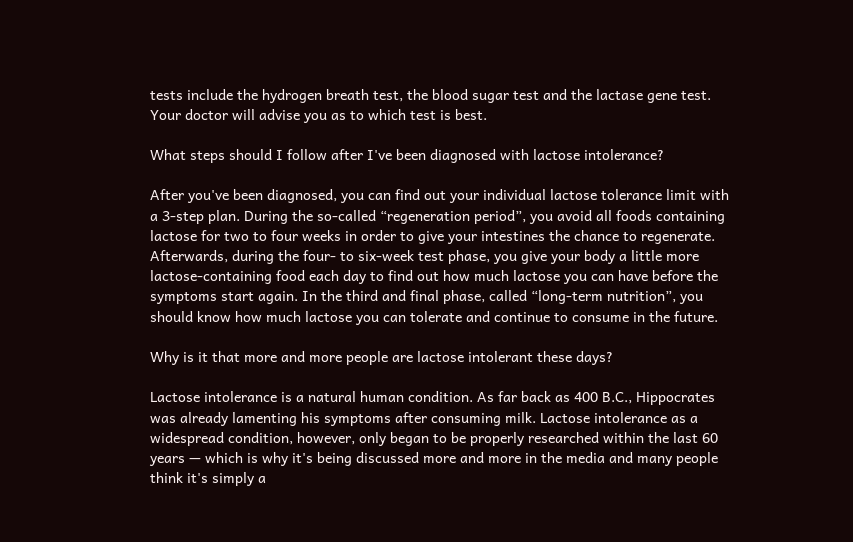tests include the hydrogen breath test, the blood sugar test and the lactase gene test. Your doctor will advise you as to which test is best.

What steps should I follow after I've been diagnosed with lactose intolerance?

After you've been diagnosed, you can find out your individual lactose tolerance limit with a 3-step plan. During the so-called “regeneration period”, you avoid all foods containing lactose for two to four weeks in order to give your intestines the chance to regenerate. Afterwards, during the four- to six-week test phase, you give your body a little more lactose-containing food each day to find out how much lactose you can have before the symptoms start again. In the third and final phase, called “long-term nutrition”, you should know how much lactose you can tolerate and continue to consume in the future.

Why is it that more and more people are lactose intolerant these days?

Lactose intolerance is a natural human condition. As far back as 400 B.C., Hippocrates was already lamenting his symptoms after consuming milk. Lactose intolerance as a widespread condition, however, only began to be properly researched within the last 60 years — which is why it's being discussed more and more in the media and many people think it's simply a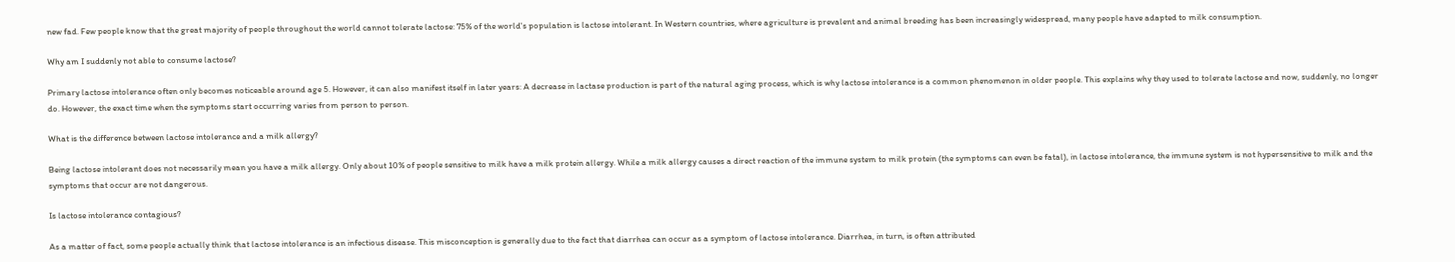new fad. Few people know that the great majority of people throughout the world cannot tolerate lactose: 75% of the world's population is lactose intolerant. In Western countries, where agriculture is prevalent and animal breeding has been increasingly widespread, many people have adapted to milk consumption.

Why am I suddenly not able to consume lactose?

Primary lactose intolerance often only becomes noticeable around age 5. However, it can also manifest itself in later years: A decrease in lactase production is part of the natural aging process, which is why lactose intolerance is a common phenomenon in older people. This explains why they used to tolerate lactose and now, suddenly, no longer do. However, the exact time when the symptoms start occurring varies from person to person.

What is the difference between lactose intolerance and a milk allergy?

Being lactose intolerant does not necessarily mean you have a milk allergy. Only about 10% of people sensitive to milk have a milk protein allergy. While a milk allergy causes a direct reaction of the immune system to milk protein (the symptoms can even be fatal), in lactose intolerance, the immune system is not hypersensitive to milk and the symptoms that occur are not dangerous.

Is lactose intolerance contagious?

As a matter of fact, some people actually think that lactose intolerance is an infectious disease. This misconception is generally due to the fact that diarrhea can occur as a symptom of lactose intolerance. Diarrhea, in turn, is often attributed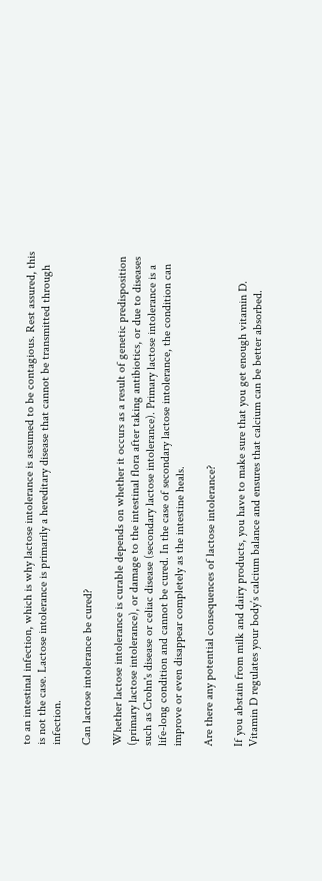to an intestinal infection, which is why lactose intolerance is assumed to be contagious. Rest assured, this is not the case. Lactose intolerance is primarily a hereditary disease that cannot be transmitted through infection.

Can lactose intolerance be cured?

Whether lactose intolerance is curable depends on whether it occurs as a result of genetic predisposition (primary lactose intolerance), or damage to the intestinal flora after taking antibiotics, or due to diseases such as Crohn's disease or celiac disease (secondary lactose intolerance). Primary lactose intolerance is a life-long condition and cannot be cured. In the case of secondary lactose intolerance, the condition can improve or even disappear completely as the intestine heals.

Are there any potential consequences of lactose intolerance?

If you abstain from milk and dairy products, you have to make sure that you get enough vitamin D. Vitamin D regulates your body’s calcium balance and ensures that calcium can be better absorbed.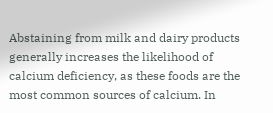Abstaining from milk and dairy products generally increases the likelihood of calcium deficiency, as these foods are the most common sources of calcium. In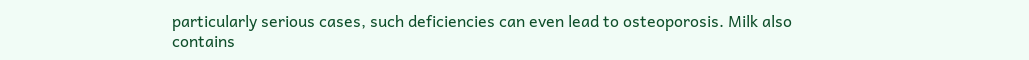particularly serious cases, such deficiencies can even lead to osteoporosis. Milk also contains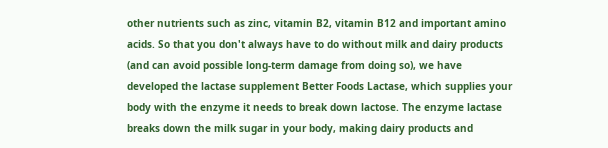other nutrients such as zinc, vitamin B2, vitamin B12 and important amino acids. So that you don't always have to do without milk and dairy products (and can avoid possible long-term damage from doing so), we have developed the lactase supplement Better Foods Lactase, which supplies your body with the enzyme it needs to break down lactose. The enzyme lactase breaks down the milk sugar in your body, making dairy products and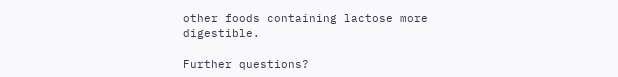other foods containing lactose more digestible.

Further questions?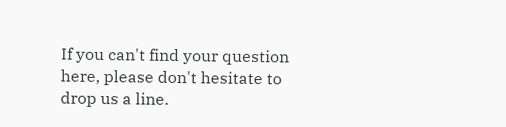If you can't find your question here, please don't hesitate to drop us a line.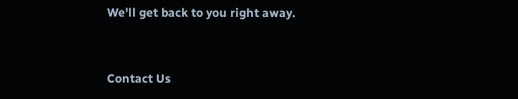We'll get back to you right away.


Contact Us